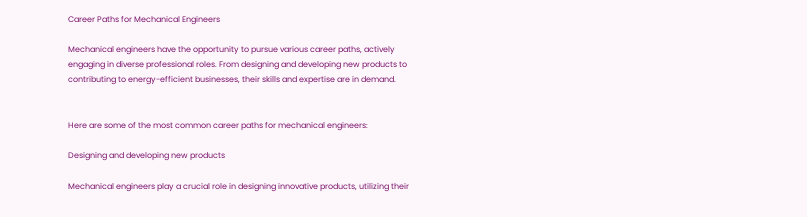Career Paths for Mechanical Engineers

Mechanical engineers have the opportunity to pursue various career paths, actively engaging in diverse professional roles. From designing and developing new products to contributing to energy-efficient businesses, their skills and expertise are in demand.


Here are some of the most common career paths for mechanical engineers:

Designing and developing new products

Mechanical engineers play a crucial role in designing innovative products, utilizing their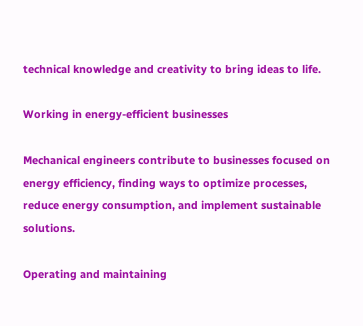technical knowledge and creativity to bring ideas to life.

Working in energy-efficient businesses

Mechanical engineers contribute to businesses focused on energy efficiency, finding ways to optimize processes, reduce energy consumption, and implement sustainable solutions.

Operating and maintaining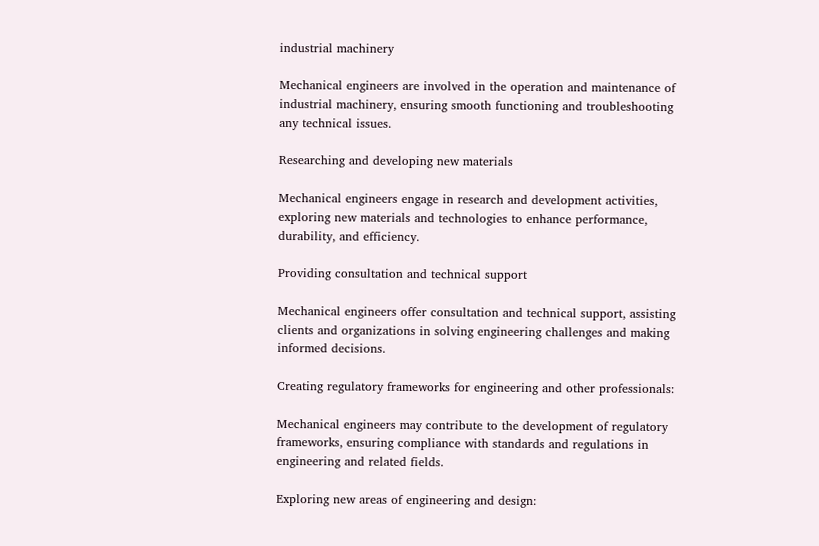industrial machinery

Mechanical engineers are involved in the operation and maintenance of industrial machinery, ensuring smooth functioning and troubleshooting any technical issues.

Researching and developing new materials

Mechanical engineers engage in research and development activities, exploring new materials and technologies to enhance performance, durability, and efficiency.

Providing consultation and technical support

Mechanical engineers offer consultation and technical support, assisting clients and organizations in solving engineering challenges and making informed decisions.

Creating regulatory frameworks for engineering and other professionals:

Mechanical engineers may contribute to the development of regulatory frameworks, ensuring compliance with standards and regulations in engineering and related fields.

Exploring new areas of engineering and design: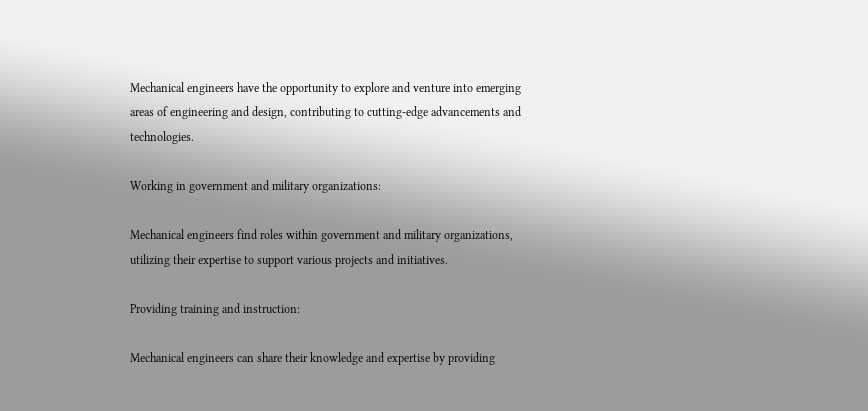Mechanical engineers have the opportunity to explore and venture into emerging areas of engineering and design, contributing to cutting-edge advancements and technologies.

Working in government and military organizations:

Mechanical engineers find roles within government and military organizations, utilizing their expertise to support various projects and initiatives.

Providing training and instruction:

Mechanical engineers can share their knowledge and expertise by providing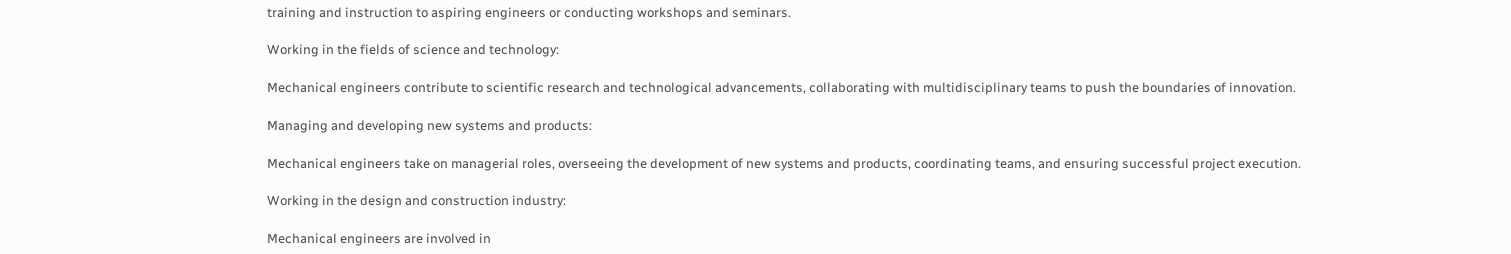training and instruction to aspiring engineers or conducting workshops and seminars.

Working in the fields of science and technology:

Mechanical engineers contribute to scientific research and technological advancements, collaborating with multidisciplinary teams to push the boundaries of innovation.

Managing and developing new systems and products:

Mechanical engineers take on managerial roles, overseeing the development of new systems and products, coordinating teams, and ensuring successful project execution.

Working in the design and construction industry:

Mechanical engineers are involved in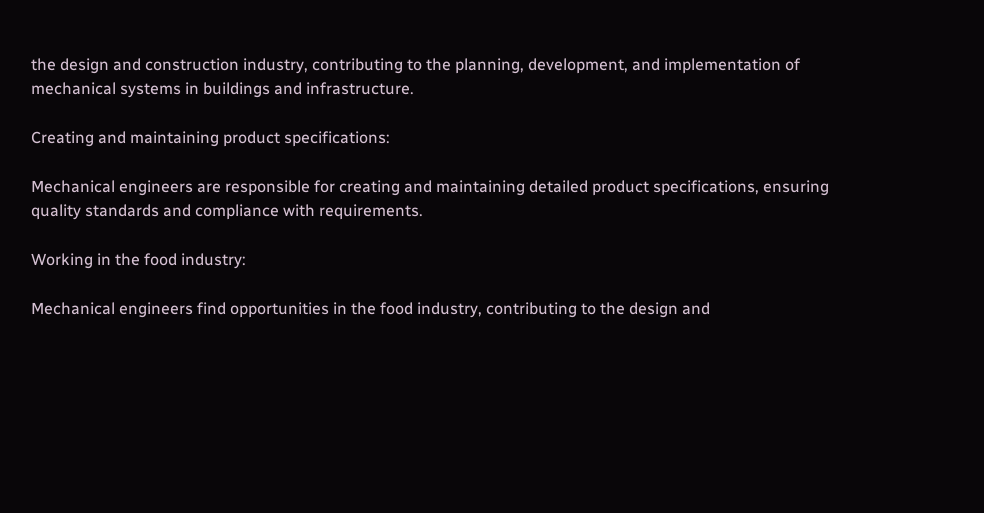the design and construction industry, contributing to the planning, development, and implementation of mechanical systems in buildings and infrastructure.

Creating and maintaining product specifications:

Mechanical engineers are responsible for creating and maintaining detailed product specifications, ensuring quality standards and compliance with requirements.

Working in the food industry:

Mechanical engineers find opportunities in the food industry, contributing to the design and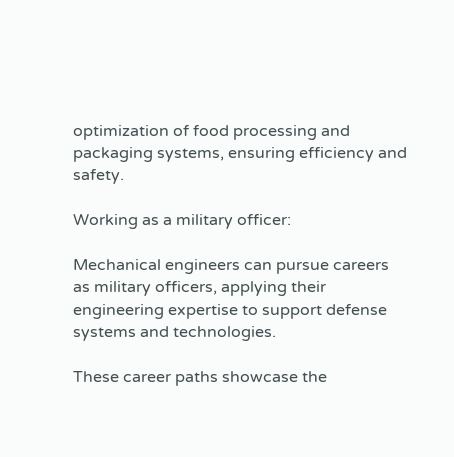optimization of food processing and packaging systems, ensuring efficiency and safety.

Working as a military officer:

Mechanical engineers can pursue careers as military officers, applying their engineering expertise to support defense systems and technologies.

These career paths showcase the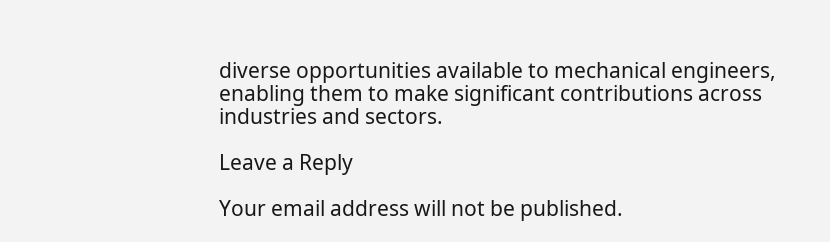diverse opportunities available to mechanical engineers, enabling them to make significant contributions across industries and sectors.

Leave a Reply

Your email address will not be published.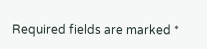Required fields are marked *